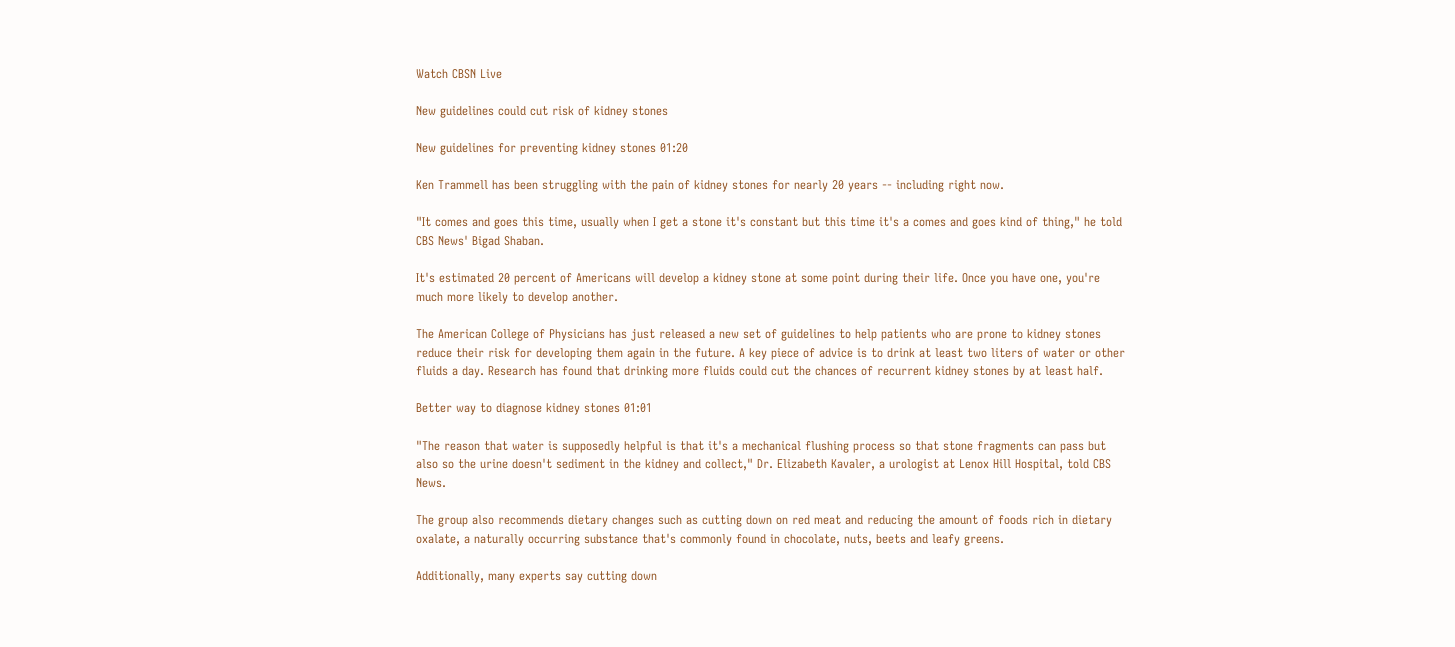Watch CBSN Live

New guidelines could cut risk of kidney stones

New guidelines for preventing kidney stones 01:20

Ken Trammell has been struggling with the pain of kidney stones for nearly 20 years -- including right now.

"It comes and goes this time, usually when I get a stone it's constant but this time it's a comes and goes kind of thing," he told CBS News' Bigad Shaban.

It's estimated 20 percent of Americans will develop a kidney stone at some point during their life. Once you have one, you're much more likely to develop another.

The American College of Physicians has just released a new set of guidelines to help patients who are prone to kidney stones reduce their risk for developing them again in the future. A key piece of advice is to drink at least two liters of water or other fluids a day. Research has found that drinking more fluids could cut the chances of recurrent kidney stones by at least half.

Better way to diagnose kidney stones 01:01

"The reason that water is supposedly helpful is that it's a mechanical flushing process so that stone fragments can pass but also so the urine doesn't sediment in the kidney and collect," Dr. Elizabeth Kavaler, a urologist at Lenox Hill Hospital, told CBS News.

The group also recommends dietary changes such as cutting down on red meat and reducing the amount of foods rich in dietary oxalate, a naturally occurring substance that's commonly found in chocolate, nuts, beets and leafy greens.

Additionally, many experts say cutting down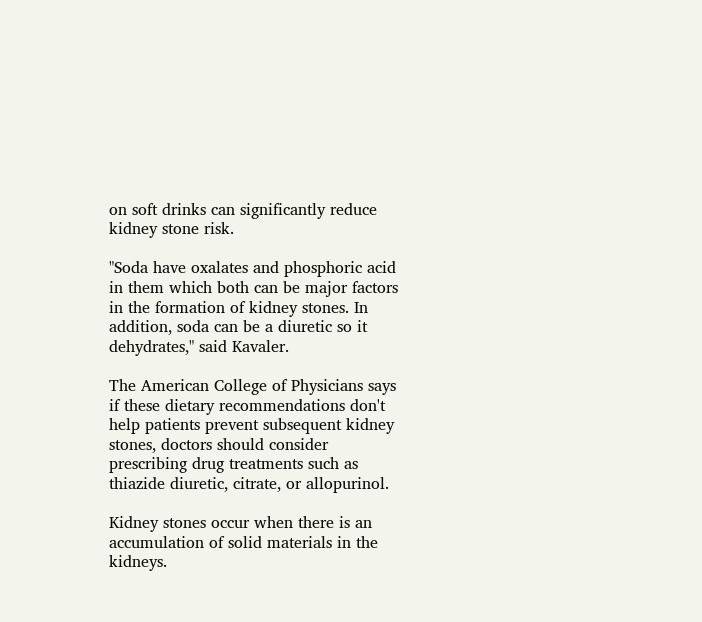on soft drinks can significantly reduce kidney stone risk.

"Soda have oxalates and phosphoric acid in them which both can be major factors in the formation of kidney stones. In addition, soda can be a diuretic so it dehydrates," said Kavaler.

The American College of Physicians says if these dietary recommendations don't help patients prevent subsequent kidney stones, doctors should consider prescribing drug treatments such as thiazide diuretic, citrate, or allopurinol.

Kidney stones occur when there is an accumulation of solid materials in the kidneys.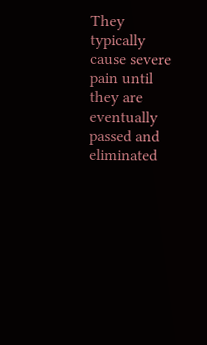They typically cause severe pain until they are eventually passed and eliminated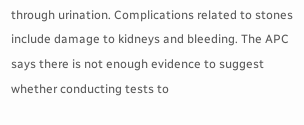through urination. Complications related to stones include damage to kidneys and bleeding. The APC says there is not enough evidence to suggest whether conducting tests to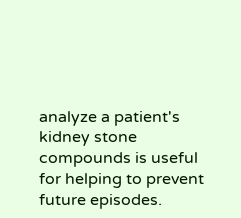analyze a patient's kidney stone compounds is useful for helping to prevent future episodes.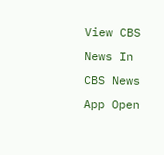View CBS News In
CBS News App Open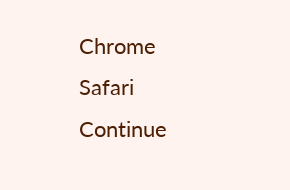Chrome Safari Continue